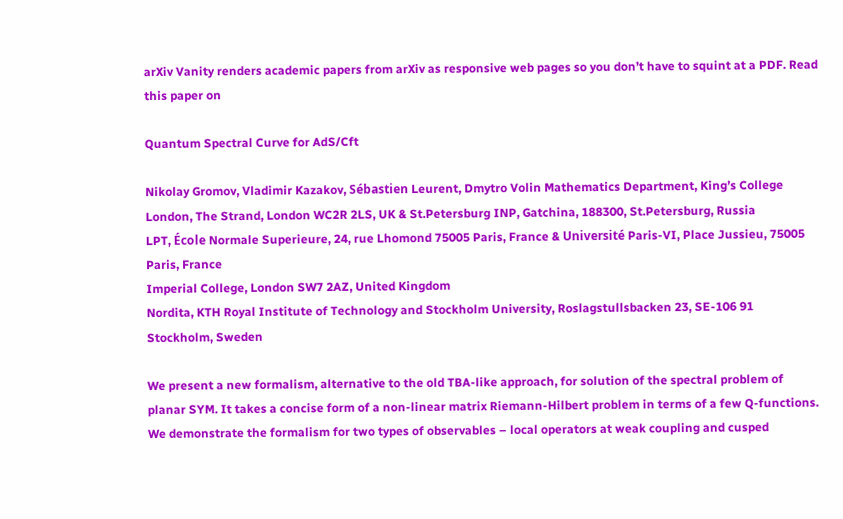arXiv Vanity renders academic papers from arXiv as responsive web pages so you don’t have to squint at a PDF. Read this paper on

Quantum Spectral Curve for AdS/Cft

Nikolay Gromov, Vladimir Kazakov, Sébastien Leurent, Dmytro Volin Mathematics Department, King’s College London, The Strand, London WC2R 2LS, UK & St.Petersburg INP, Gatchina, 188300, St.Petersburg, Russia
LPT, École Normale Superieure, 24, rue Lhomond 75005 Paris, France & Université Paris-VI, Place Jussieu, 75005 Paris, France
Imperial College, London SW7 2AZ, United Kingdom
Nordita, KTH Royal Institute of Technology and Stockholm University, Roslagstullsbacken 23, SE-106 91 Stockholm, Sweden

We present a new formalism, alternative to the old TBA-like approach, for solution of the spectral problem of planar SYM. It takes a concise form of a non-linear matrix Riemann-Hilbert problem in terms of a few Q-functions. We demonstrate the formalism for two types of observables – local operators at weak coupling and cusped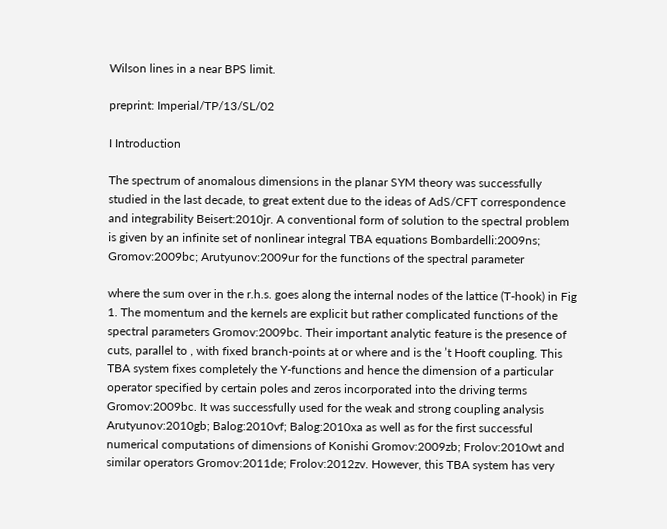Wilson lines in a near BPS limit.

preprint: Imperial/TP/13/SL/02

I Introduction

The spectrum of anomalous dimensions in the planar SYM theory was successfully studied in the last decade, to great extent due to the ideas of AdS/CFT correspondence and integrability Beisert:2010jr. A conventional form of solution to the spectral problem is given by an infinite set of nonlinear integral TBA equations Bombardelli:2009ns; Gromov:2009bc; Arutyunov:2009ur for the functions of the spectral parameter

where the sum over in the r.h.s. goes along the internal nodes of the lattice (T-hook) in Fig 1. The momentum and the kernels are explicit but rather complicated functions of the spectral parameters Gromov:2009bc. Their important analytic feature is the presence of cuts, parallel to , with fixed branch-points at or where and is the ’t Hooft coupling. This TBA system fixes completely the Y-functions and hence the dimension of a particular operator specified by certain poles and zeros incorporated into the driving terms Gromov:2009bc. It was successfully used for the weak and strong coupling analysis Arutyunov:2010gb; Balog:2010vf; Balog:2010xa as well as for the first successful numerical computations of dimensions of Konishi Gromov:2009zb; Frolov:2010wt and similar operators Gromov:2011de; Frolov:2012zv. However, this TBA system has very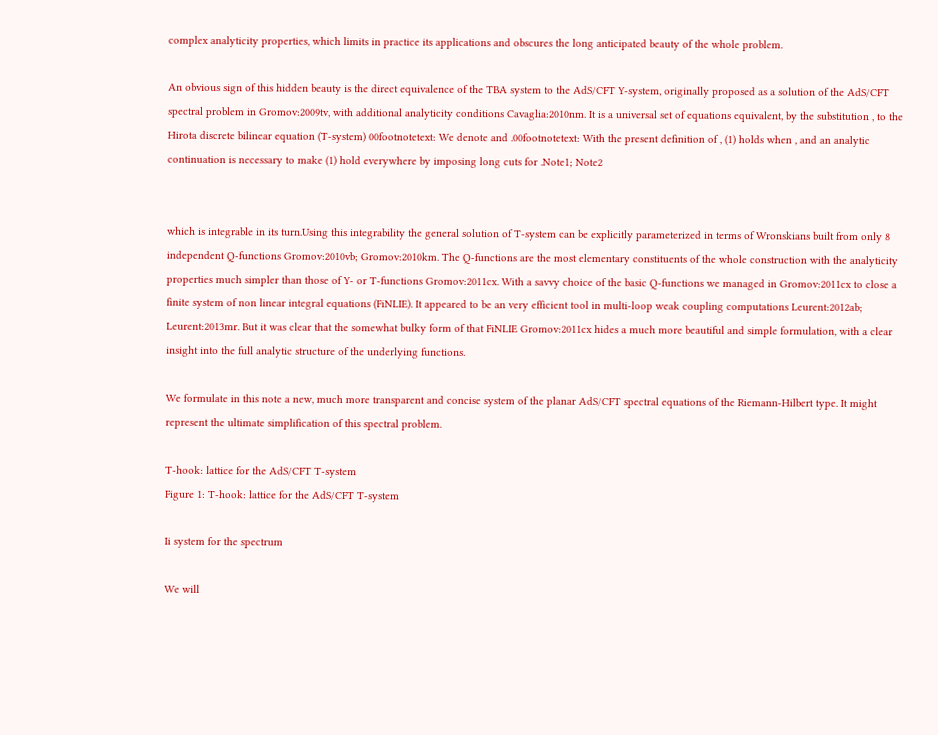complex analyticity properties, which limits in practice its applications and obscures the long anticipated beauty of the whole problem.

An obvious sign of this hidden beauty is the direct equivalence of the TBA system to the AdS/CFT Y-system, originally proposed as a solution of the AdS/CFT spectral problem in Gromov:2009tv, with additional analyticity conditions Cavaglia:2010nm. It is a universal set of equations equivalent, by the substitution , to the Hirota discrete bilinear equation (T-system) 00footnotetext: We denote and .00footnotetext: With the present definition of , (1) holds when , and an analytic continuation is necessary to make (1) hold everywhere by imposing long cuts for .Note1; Note2


which is integrable in its turn.Using this integrability the general solution of T-system can be explicitly parameterized in terms of Wronskians built from only 8 independent Q-functions Gromov:2010vb; Gromov:2010km. The Q-functions are the most elementary constituents of the whole construction with the analyticity properties much simpler than those of Y- or T-functions Gromov:2011cx. With a savvy choice of the basic Q-functions we managed in Gromov:2011cx to close a finite system of non linear integral equations (FiNLIE). It appeared to be an very efficient tool in multi-loop weak coupling computations Leurent:2012ab; Leurent:2013mr. But it was clear that the somewhat bulky form of that FiNLIE Gromov:2011cx hides a much more beautiful and simple formulation, with a clear insight into the full analytic structure of the underlying functions.

We formulate in this note a new, much more transparent and concise system of the planar AdS/CFT spectral equations of the Riemann-Hilbert type. It might represent the ultimate simplification of this spectral problem.

T-hook: lattice for the AdS/CFT T-system
Figure 1: T-hook: lattice for the AdS/CFT T-system

Ii system for the spectrum

We will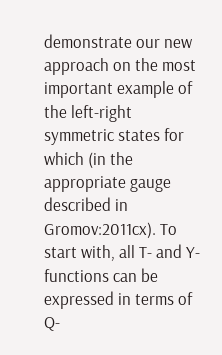demonstrate our new approach on the most important example of the left-right symmetric states for which (in the appropriate gauge described in Gromov:2011cx). To start with, all T- and Y-functions can be expressed in terms of Q-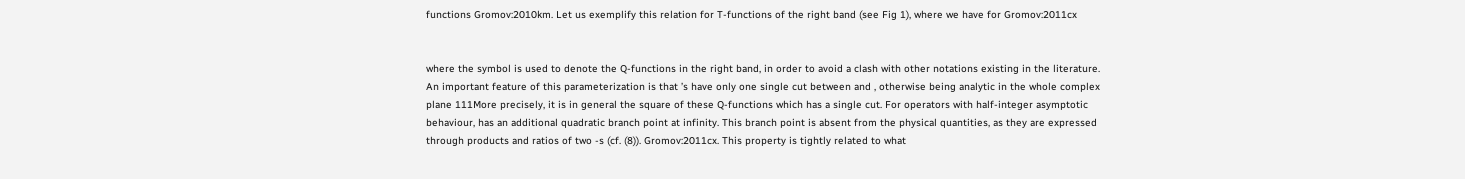functions Gromov:2010km. Let us exemplify this relation for T-functions of the right band (see Fig 1), where we have for Gromov:2011cx


where the symbol is used to denote the Q-functions in the right band, in order to avoid a clash with other notations existing in the literature. An important feature of this parameterization is that ’s have only one single cut between and , otherwise being analytic in the whole complex plane 111More precisely, it is in general the square of these Q-functions which has a single cut. For operators with half-integer asymptotic behaviour, has an additional quadratic branch point at infinity. This branch point is absent from the physical quantities, as they are expressed through products and ratios of two -s (cf. (8)). Gromov:2011cx. This property is tightly related to what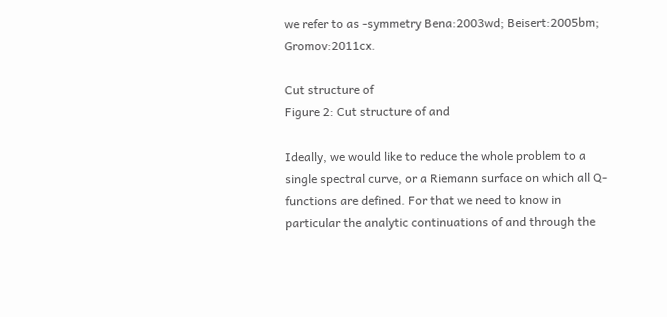we refer to as -symmetry Bena:2003wd; Beisert:2005bm; Gromov:2011cx.

Cut structure of
Figure 2: Cut structure of and

Ideally, we would like to reduce the whole problem to a single spectral curve, or a Riemann surface on which all Q-functions are defined. For that we need to know in particular the analytic continuations of and through the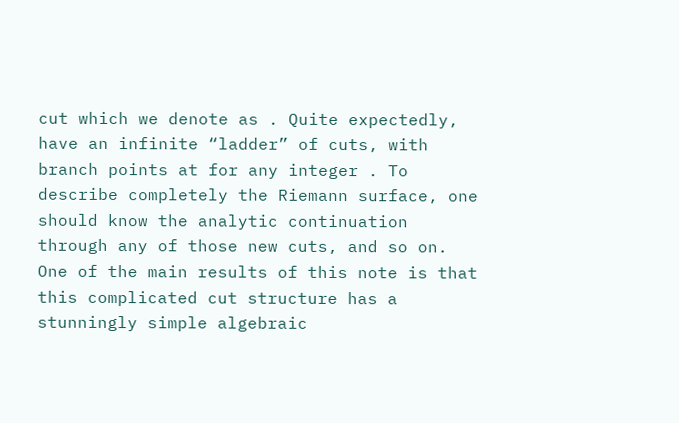cut which we denote as . Quite expectedly, have an infinite “ladder” of cuts, with branch points at for any integer . To describe completely the Riemann surface, one should know the analytic continuation through any of those new cuts, and so on. One of the main results of this note is that this complicated cut structure has a stunningly simple algebraic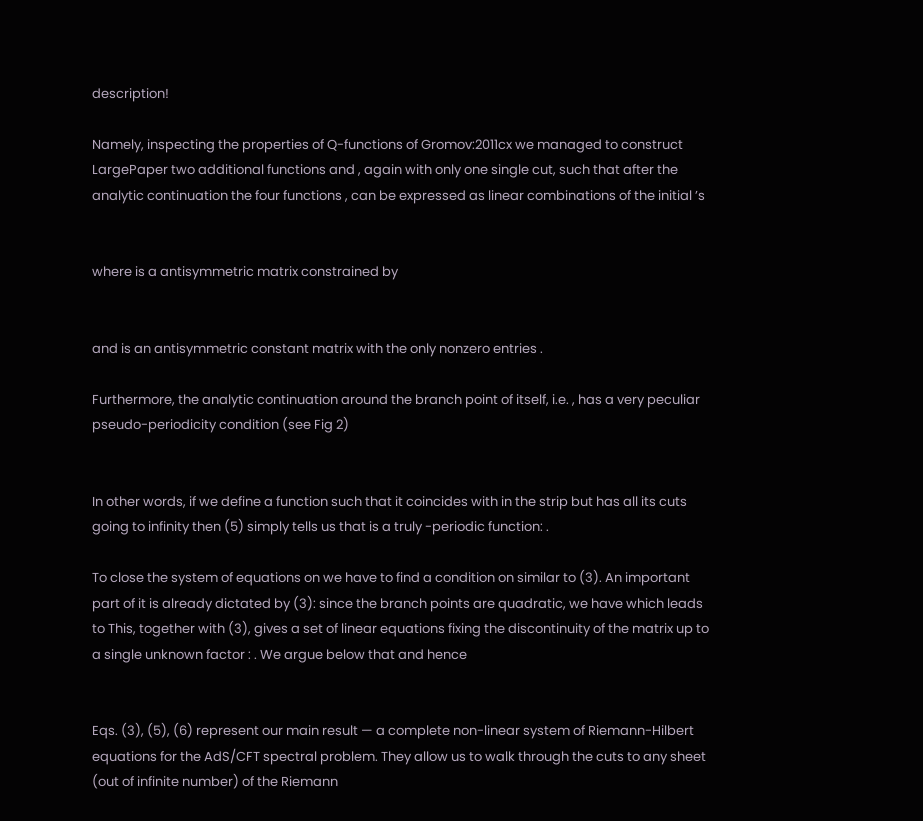description!

Namely, inspecting the properties of Q-functions of Gromov:2011cx we managed to construct LargePaper two additional functions and , again with only one single cut, such that after the analytic continuation the four functions , can be expressed as linear combinations of the initial ’s


where is a antisymmetric matrix constrained by


and is an antisymmetric constant matrix with the only nonzero entries .

Furthermore, the analytic continuation around the branch point of itself, i.e. , has a very peculiar pseudo-periodicity condition (see Fig 2)


In other words, if we define a function such that it coincides with in the strip but has all its cuts going to infinity then (5) simply tells us that is a truly -periodic function: .

To close the system of equations on we have to find a condition on similar to (3). An important part of it is already dictated by (3): since the branch points are quadratic, we have which leads to This, together with (3), gives a set of linear equations fixing the discontinuity of the matrix up to a single unknown factor : . We argue below that and hence


Eqs. (3), (5), (6) represent our main result — a complete non-linear system of Riemann-Hilbert equations for the AdS/CFT spectral problem. They allow us to walk through the cuts to any sheet (out of infinite number) of the Riemann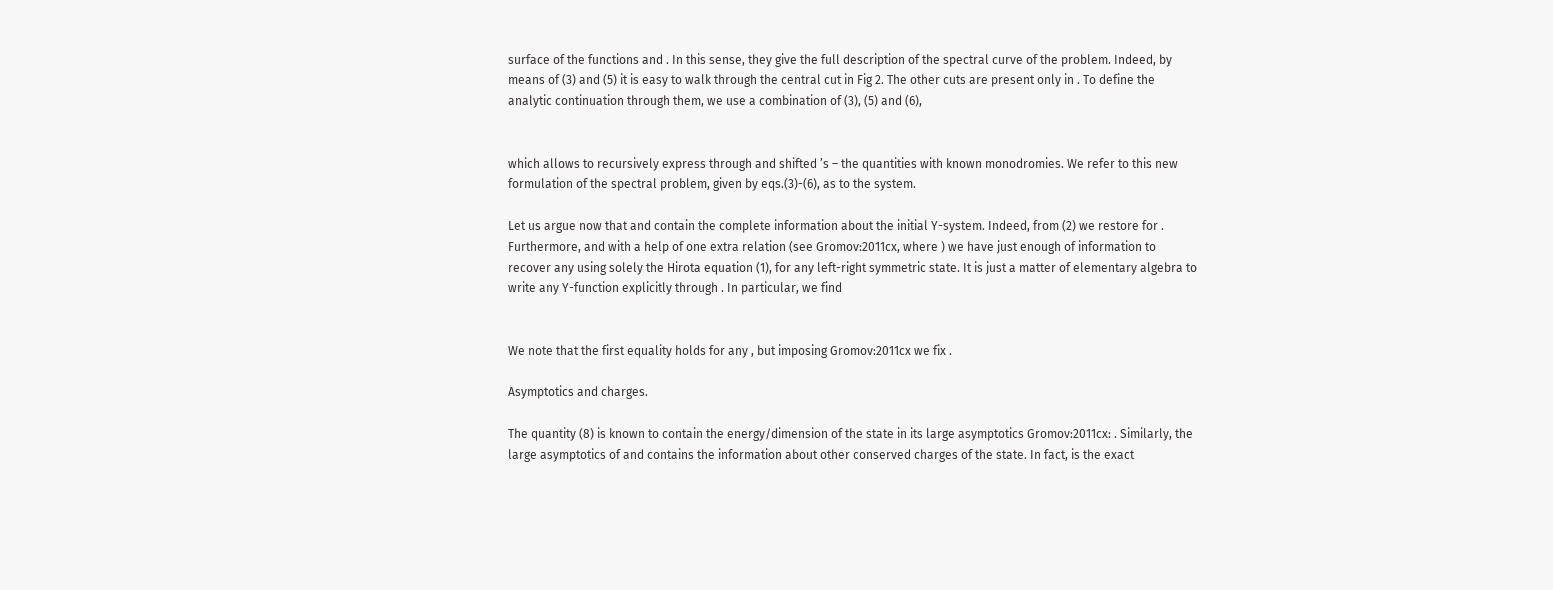surface of the functions and . In this sense, they give the full description of the spectral curve of the problem. Indeed, by means of (3) and (5) it is easy to walk through the central cut in Fig 2. The other cuts are present only in . To define the analytic continuation through them, we use a combination of (3), (5) and (6),


which allows to recursively express through and shifted ’s – the quantities with known monodromies. We refer to this new formulation of the spectral problem, given by eqs.(3)-(6), as to the system.

Let us argue now that and contain the complete information about the initial Y-system. Indeed, from (2) we restore for . Furthermore, and with a help of one extra relation (see Gromov:2011cx, where ) we have just enough of information to recover any using solely the Hirota equation (1), for any left-right symmetric state. It is just a matter of elementary algebra to write any Y-function explicitly through . In particular, we find


We note that the first equality holds for any , but imposing Gromov:2011cx we fix .

Asymptotics and charges.

The quantity (8) is known to contain the energy/dimension of the state in its large asymptotics Gromov:2011cx: . Similarly, the large asymptotics of and contains the information about other conserved charges of the state. In fact, is the exact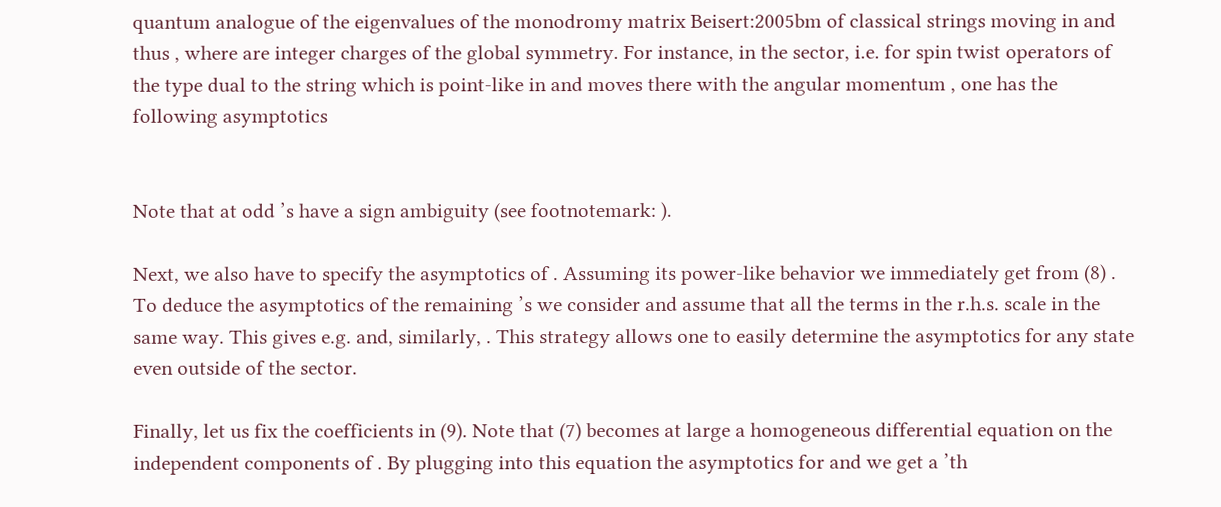quantum analogue of the eigenvalues of the monodromy matrix Beisert:2005bm of classical strings moving in and thus , where are integer charges of the global symmetry. For instance, in the sector, i.e. for spin twist operators of the type dual to the string which is point-like in and moves there with the angular momentum , one has the following asymptotics


Note that at odd ’s have a sign ambiguity (see footnotemark: ).

Next, we also have to specify the asymptotics of . Assuming its power-like behavior we immediately get from (8) . To deduce the asymptotics of the remaining ’s we consider and assume that all the terms in the r.h.s. scale in the same way. This gives e.g. and, similarly, . This strategy allows one to easily determine the asymptotics for any state even outside of the sector.

Finally, let us fix the coefficients in (9). Note that (7) becomes at large a homogeneous differential equation on the independent components of . By plugging into this equation the asymptotics for and we get a ’th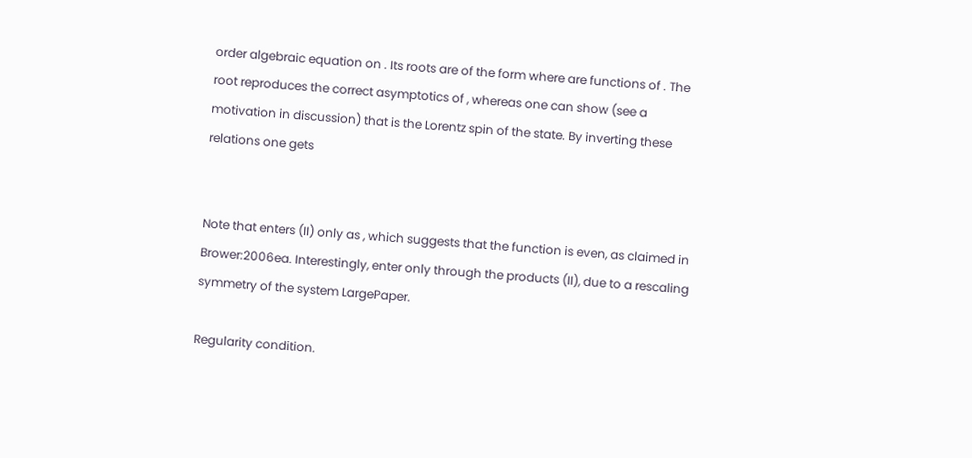order algebraic equation on . Its roots are of the form where are functions of . The root reproduces the correct asymptotics of , whereas one can show (see a motivation in discussion) that is the Lorentz spin of the state. By inverting these relations one gets


Note that enters (II) only as , which suggests that the function is even, as claimed in Brower:2006ea. Interestingly, enter only through the products (II), due to a rescaling symmetry of the system LargePaper.

Regularity condition.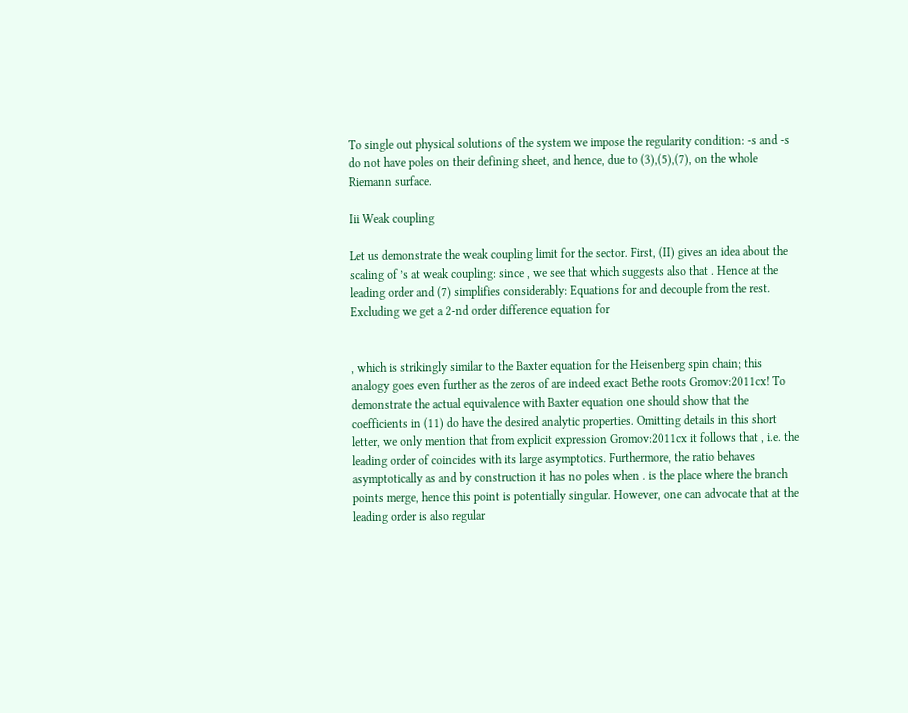To single out physical solutions of the system we impose the regularity condition: -s and -s do not have poles on their defining sheet, and hence, due to (3),(5),(7), on the whole Riemann surface.

Iii Weak coupling

Let us demonstrate the weak coupling limit for the sector. First, (II) gives an idea about the scaling of ’s at weak coupling: since , we see that which suggests also that . Hence at the leading order and (7) simplifies considerably: Equations for and decouple from the rest. Excluding we get a 2-nd order difference equation for


, which is strikingly similar to the Baxter equation for the Heisenberg spin chain; this analogy goes even further as the zeros of are indeed exact Bethe roots Gromov:2011cx! To demonstrate the actual equivalence with Baxter equation one should show that the coefficients in (11) do have the desired analytic properties. Omitting details in this short letter, we only mention that from explicit expression Gromov:2011cx it follows that , i.e. the leading order of coincides with its large asymptotics. Furthermore, the ratio behaves asymptotically as and by construction it has no poles when . is the place where the branch points merge, hence this point is potentially singular. However, one can advocate that at the leading order is also regular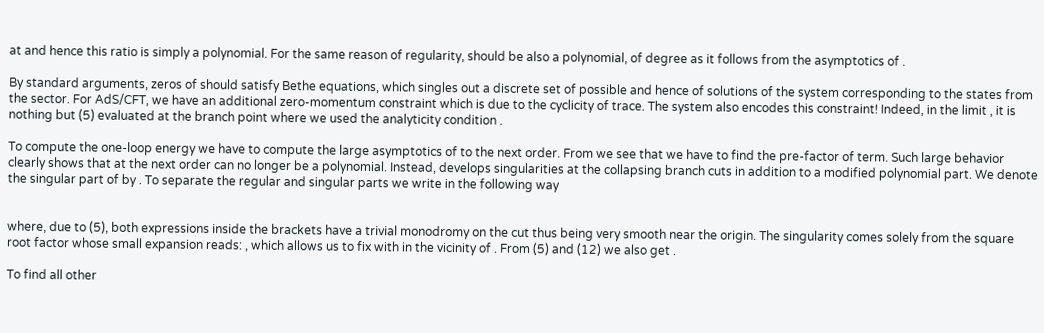at and hence this ratio is simply a polynomial. For the same reason of regularity, should be also a polynomial, of degree as it follows from the asymptotics of .

By standard arguments, zeros of should satisfy Bethe equations, which singles out a discrete set of possible and hence of solutions of the system corresponding to the states from the sector. For AdS/CFT, we have an additional zero-momentum constraint which is due to the cyclicity of trace. The system also encodes this constraint! Indeed, in the limit , it is nothing but (5) evaluated at the branch point where we used the analyticity condition .

To compute the one-loop energy we have to compute the large asymptotics of to the next order. From we see that we have to find the pre-factor of term. Such large behavior clearly shows that at the next order can no longer be a polynomial. Instead, develops singularities at the collapsing branch cuts in addition to a modified polynomial part. We denote the singular part of by . To separate the regular and singular parts we write in the following way


where, due to (5), both expressions inside the brackets have a trivial monodromy on the cut thus being very smooth near the origin. The singularity comes solely from the square root factor whose small expansion reads: , which allows us to fix with in the vicinity of . From (5) and (12) we also get .

To find all other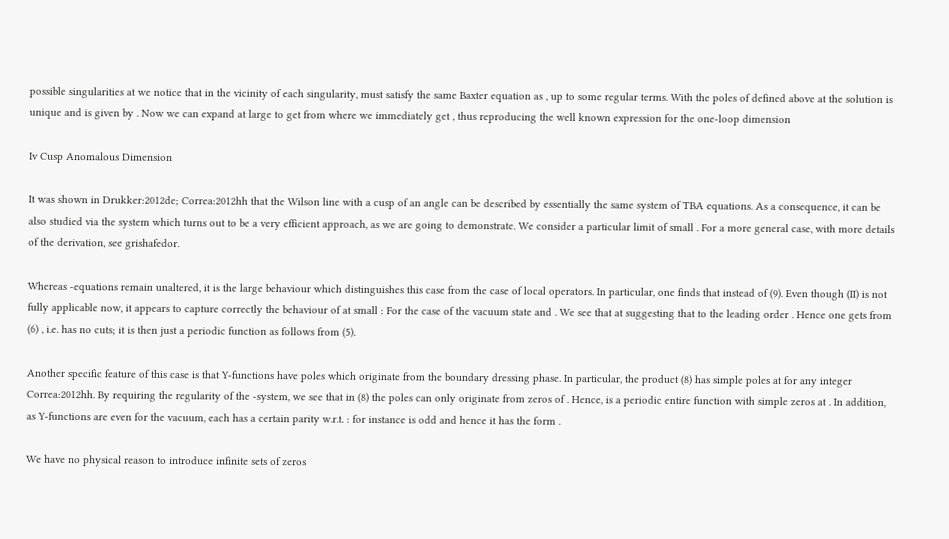possible singularities at we notice that in the vicinity of each singularity, must satisfy the same Baxter equation as , up to some regular terms. With the poles of defined above at the solution is unique and is given by . Now we can expand at large to get from where we immediately get , thus reproducing the well known expression for the one-loop dimension

Iv Cusp Anomalous Dimension

It was shown in Drukker:2012de; Correa:2012hh that the Wilson line with a cusp of an angle can be described by essentially the same system of TBA equations. As a consequence, it can be also studied via the system which turns out to be a very efficient approach, as we are going to demonstrate. We consider a particular limit of small . For a more general case, with more details of the derivation, see grishafedor.

Whereas -equations remain unaltered, it is the large behaviour which distinguishes this case from the case of local operators. In particular, one finds that instead of (9). Even though (II) is not fully applicable now, it appears to capture correctly the behaviour of at small : For the case of the vacuum state and . We see that at suggesting that to the leading order . Hence one gets from (6) , i.e. has no cuts; it is then just a periodic function as follows from (5).

Another specific feature of this case is that Y-functions have poles which originate from the boundary dressing phase. In particular, the product (8) has simple poles at for any integer Correa:2012hh. By requiring the regularity of the -system, we see that in (8) the poles can only originate from zeros of . Hence, is a periodic entire function with simple zeros at . In addition, as Y-functions are even for the vacuum, each has a certain parity w.r.t. : for instance is odd and hence it has the form .

We have no physical reason to introduce infinite sets of zeros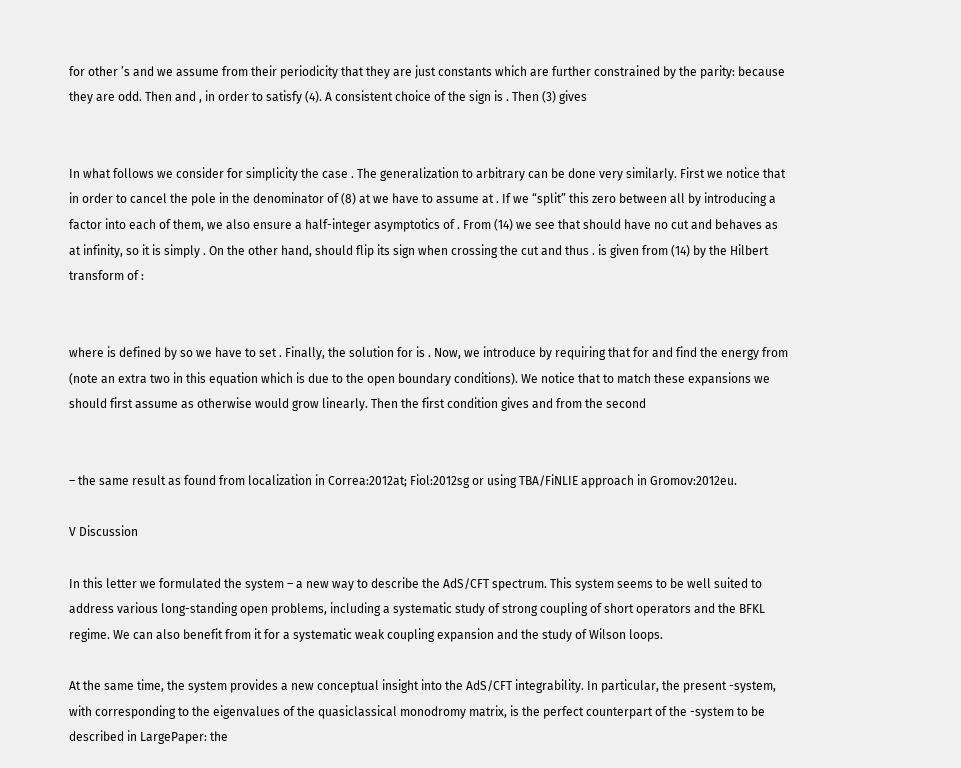for other ’s and we assume from their periodicity that they are just constants which are further constrained by the parity: because they are odd. Then and , in order to satisfy (4). A consistent choice of the sign is . Then (3) gives


In what follows we consider for simplicity the case . The generalization to arbitrary can be done very similarly. First we notice that in order to cancel the pole in the denominator of (8) at we have to assume at . If we “split” this zero between all by introducing a factor into each of them, we also ensure a half-integer asymptotics of . From (14) we see that should have no cut and behaves as at infinity, so it is simply . On the other hand, should flip its sign when crossing the cut and thus . is given from (14) by the Hilbert transform of :


where is defined by so we have to set . Finally, the solution for is . Now, we introduce by requiring that for and find the energy from (note an extra two in this equation which is due to the open boundary conditions). We notice that to match these expansions we should first assume as otherwise would grow linearly. Then the first condition gives and from the second


– the same result as found from localization in Correa:2012at; Fiol:2012sg or using TBA/FiNLIE approach in Gromov:2012eu.

V Discussion

In this letter we formulated the system – a new way to describe the AdS/CFT spectrum. This system seems to be well suited to address various long-standing open problems, including a systematic study of strong coupling of short operators and the BFKL regime. We can also benefit from it for a systematic weak coupling expansion and the study of Wilson loops.

At the same time, the system provides a new conceptual insight into the AdS/CFT integrability. In particular, the present -system, with corresponding to the eigenvalues of the quasiclassical monodromy matrix, is the perfect counterpart of the -system to be described in LargePaper: the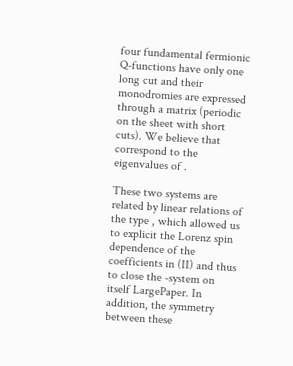four fundamental fermionic Q-functions have only one long cut and their monodromies are expressed through a matrix (periodic on the sheet with short cuts). We believe that correspond to the eigenvalues of .

These two systems are related by linear relations of the type , which allowed us to explicit the Lorenz spin dependence of the coefficients in (II) and thus to close the -system on itself LargePaper. In addition, the symmetry between these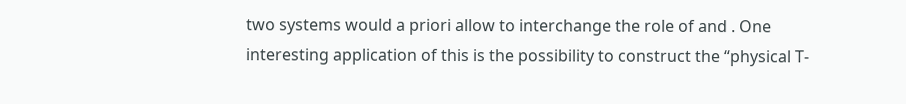two systems would a priori allow to interchange the role of and . One interesting application of this is the possibility to construct the “physical T-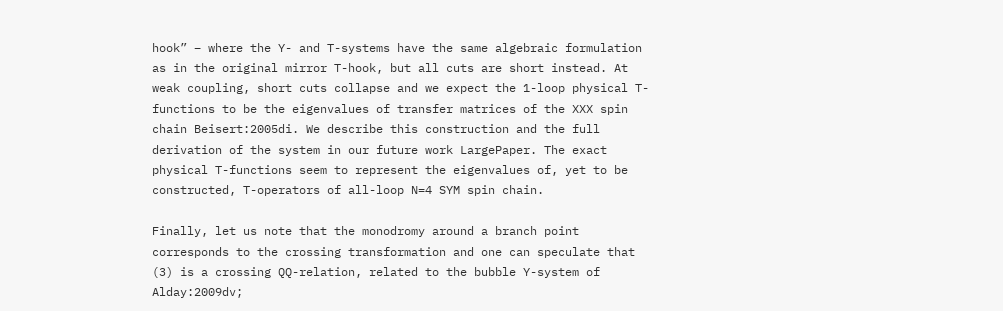hook” – where the Y- and T-systems have the same algebraic formulation as in the original mirror T-hook, but all cuts are short instead. At weak coupling, short cuts collapse and we expect the 1-loop physical T-functions to be the eigenvalues of transfer matrices of the XXX spin chain Beisert:2005di. We describe this construction and the full derivation of the system in our future work LargePaper. The exact physical T-functions seem to represent the eigenvalues of, yet to be constructed, T-operators of all-loop N=4 SYM spin chain.

Finally, let us note that the monodromy around a branch point corresponds to the crossing transformation and one can speculate that (3) is a crossing QQ-relation, related to the bubble Y-system of Alday:2009dv;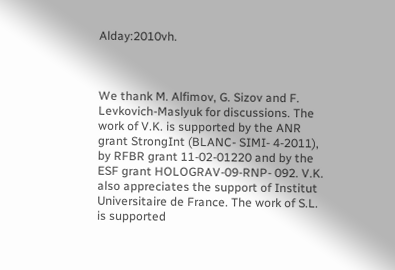Alday:2010vh.



We thank M. Alfimov, G. Sizov and F. Levkovich-Maslyuk for discussions. The work of V.K. is supported by the ANR grant StrongInt (BLANC- SIMI- 4-2011), by RFBR grant 11-02-01220 and by the ESF grant HOLOGRAV-09-RNP- 092. V.K. also appreciates the support of Institut Universitaire de France. The work of S.L. is supported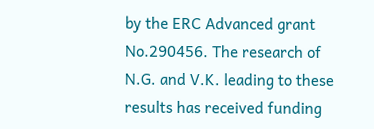by the ERC Advanced grant No.290456. The research of N.G. and V.K. leading to these results has received funding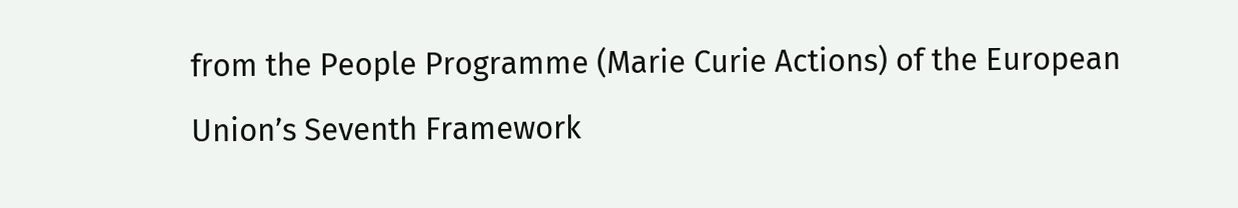from the People Programme (Marie Curie Actions) of the European Union’s Seventh Framework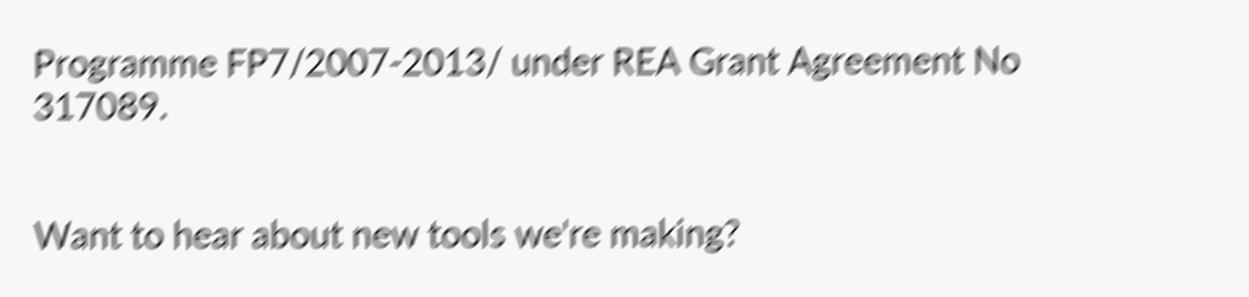Programme FP7/2007-2013/ under REA Grant Agreement No 317089.


Want to hear about new tools we're making?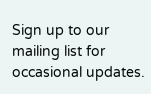Sign up to our mailing list for occasional updates.